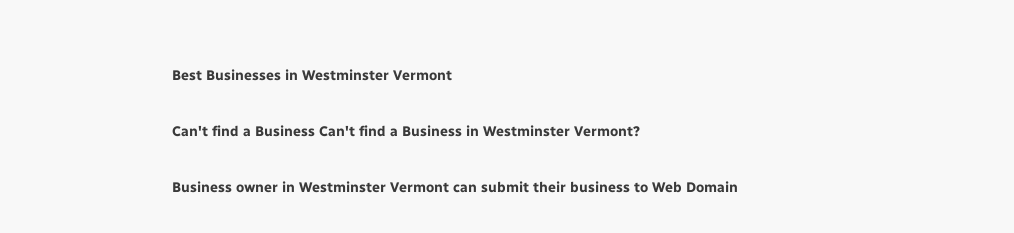Best Businesses in Westminster Vermont

Can't find a Business Can't find a Business in Westminster Vermont?

Business owner in Westminster Vermont can submit their business to Web Domain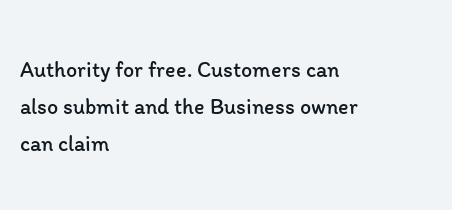Authority for free. Customers can also submit and the Business owner can claim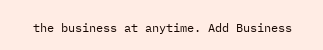the business at anytime. Add Business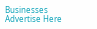Businesses Advertise Here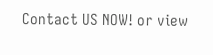Contact US NOW! or view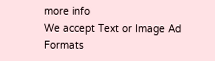more info
We accept Text or Image Ad Formats